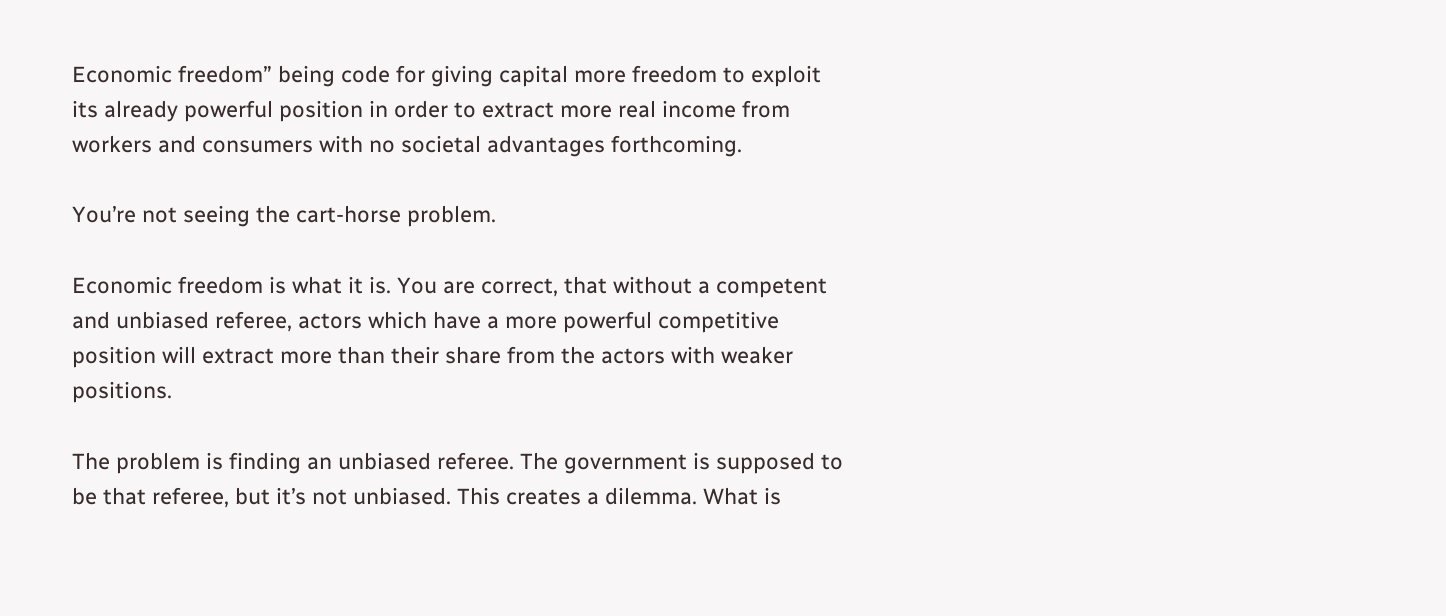Economic freedom” being code for giving capital more freedom to exploit its already powerful position in order to extract more real income from workers and consumers with no societal advantages forthcoming.

You’re not seeing the cart-horse problem.

Economic freedom is what it is. You are correct, that without a competent and unbiased referee, actors which have a more powerful competitive position will extract more than their share from the actors with weaker positions.

The problem is finding an unbiased referee. The government is supposed to be that referee, but it’s not unbiased. This creates a dilemma. What is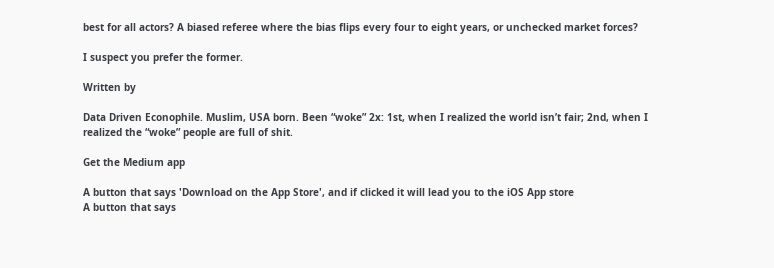best for all actors? A biased referee where the bias flips every four to eight years, or unchecked market forces?

I suspect you prefer the former.

Written by

Data Driven Econophile. Muslim, USA born. Been “woke” 2x: 1st, when I realized the world isn’t fair; 2nd, when I realized the “woke” people are full of shit.

Get the Medium app

A button that says 'Download on the App Store', and if clicked it will lead you to the iOS App store
A button that says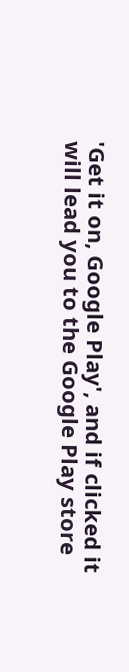'Get it on, Google Play', and if clicked it will lead you to the Google Play store